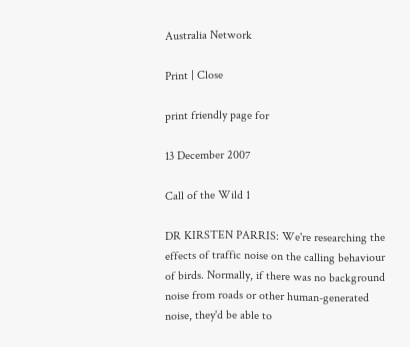Australia Network

Print | Close

print friendly page for

13 December 2007

Call of the Wild 1

DR KIRSTEN PARRIS: We're researching the effects of traffic noise on the calling behaviour of birds. Normally, if there was no background noise from roads or other human-generated noise, they'd be able to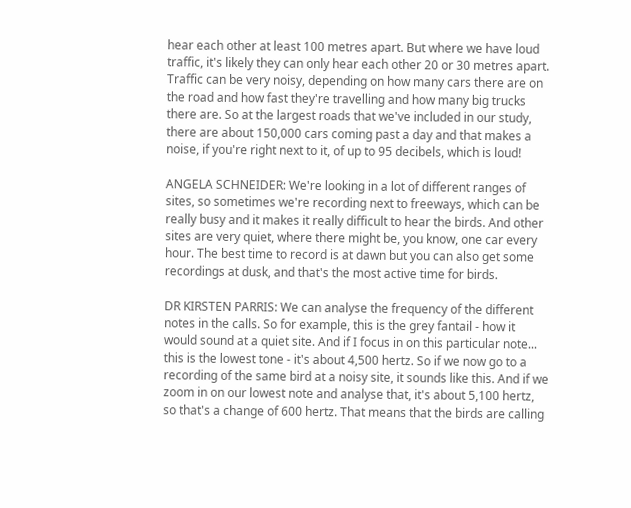hear each other at least 100 metres apart. But where we have loud traffic, it's likely they can only hear each other 20 or 30 metres apart. Traffic can be very noisy, depending on how many cars there are on the road and how fast they're travelling and how many big trucks there are. So at the largest roads that we've included in our study, there are about 150,000 cars coming past a day and that makes a noise, if you're right next to it, of up to 95 decibels, which is loud!

ANGELA SCHNEIDER: We're looking in a lot of different ranges of sites, so sometimes we're recording next to freeways, which can be really busy and it makes it really difficult to hear the birds. And other sites are very quiet, where there might be, you know, one car every hour. The best time to record is at dawn but you can also get some recordings at dusk, and that's the most active time for birds.

DR KIRSTEN PARRIS: We can analyse the frequency of the different notes in the calls. So for example, this is the grey fantail - how it would sound at a quiet site. And if I focus in on this particular note... this is the lowest tone - it's about 4,500 hertz. So if we now go to a recording of the same bird at a noisy site, it sounds like this. And if we zoom in on our lowest note and analyse that, it's about 5,100 hertz, so that's a change of 600 hertz. That means that the birds are calling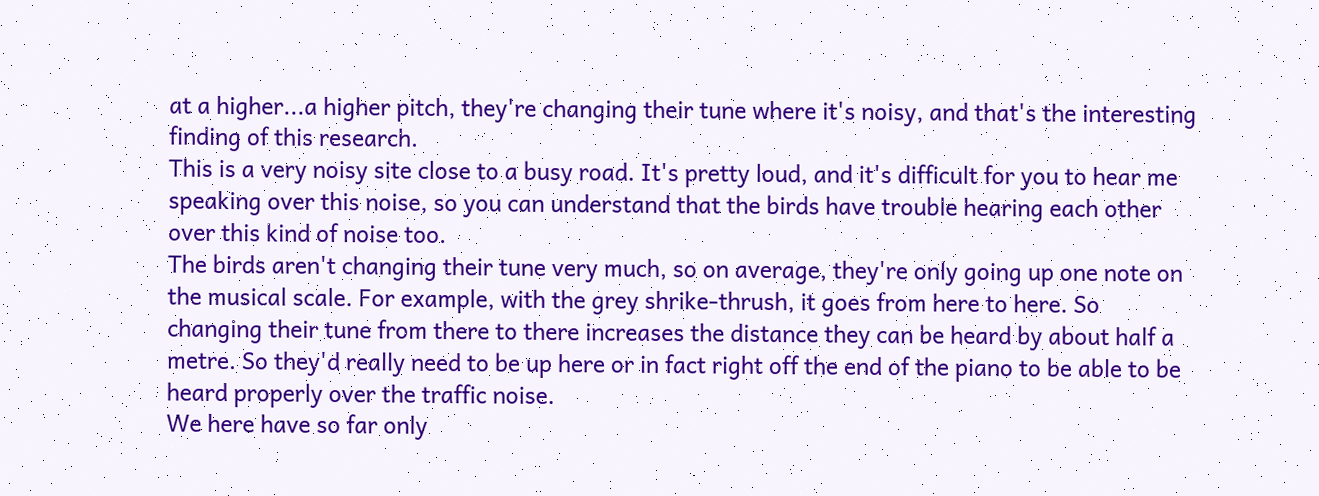at a higher...a higher pitch, they're changing their tune where it's noisy, and that's the interesting finding of this research.
This is a very noisy site close to a busy road. It's pretty loud, and it's difficult for you to hear me speaking over this noise, so you can understand that the birds have trouble hearing each other over this kind of noise too.
The birds aren't changing their tune very much, so on average, they're only going up one note on the musical scale. For example, with the grey shrike-thrush, it goes from here to here. So changing their tune from there to there increases the distance they can be heard by about half a metre. So they'd really need to be up here or in fact right off the end of the piano to be able to be heard properly over the traffic noise.
We here have so far only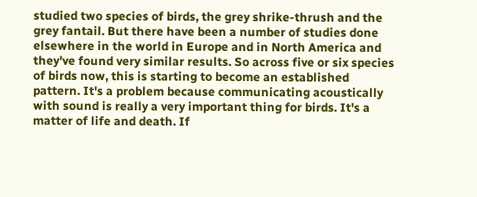studied two species of birds, the grey shrike-thrush and the grey fantail. But there have been a number of studies done elsewhere in the world in Europe and in North America and they've found very similar results. So across five or six species of birds now, this is starting to become an established pattern. It's a problem because communicating acoustically with sound is really a very important thing for birds. It's a matter of life and death. If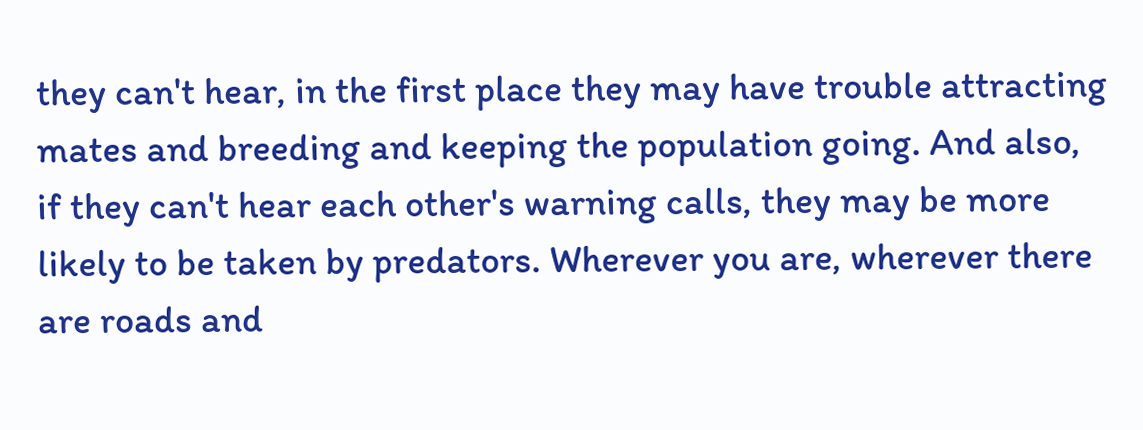they can't hear, in the first place they may have trouble attracting mates and breeding and keeping the population going. And also, if they can't hear each other's warning calls, they may be more likely to be taken by predators. Wherever you are, wherever there are roads and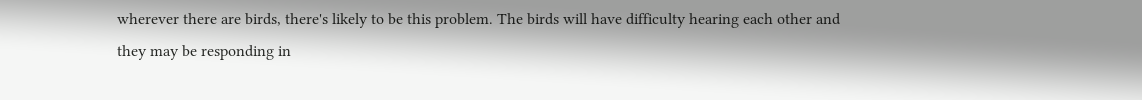wherever there are birds, there's likely to be this problem. The birds will have difficulty hearing each other and they may be responding in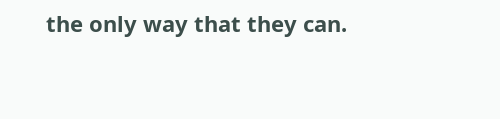the only way that they can.